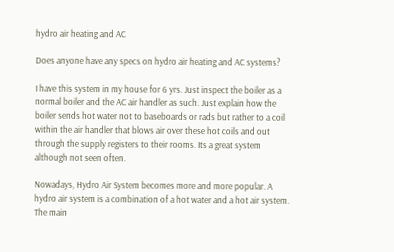hydro air heating and AC

Does anyone have any specs on hydro air heating and AC systems?

I have this system in my house for 6 yrs. Just inspect the boiler as a normal boiler and the AC air handler as such. Just explain how the boiler sends hot water not to baseboards or rads but rather to a coil within the air handler that blows air over these hot coils and out through the supply registers to their rooms. Its a great system although not seen often.

Nowadays, Hydro Air System becomes more and more popular. A hydro air system is a combination of a hot water and a hot air system. The main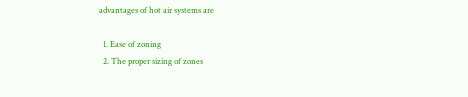advantages of hot air systems are

  1. Ease of zoning
  2. The proper sizing of zones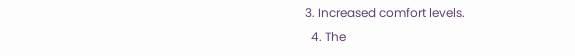3. Increased comfort levels.
  4. The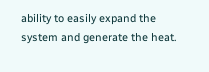ability to easily expand the system and generate the heat.